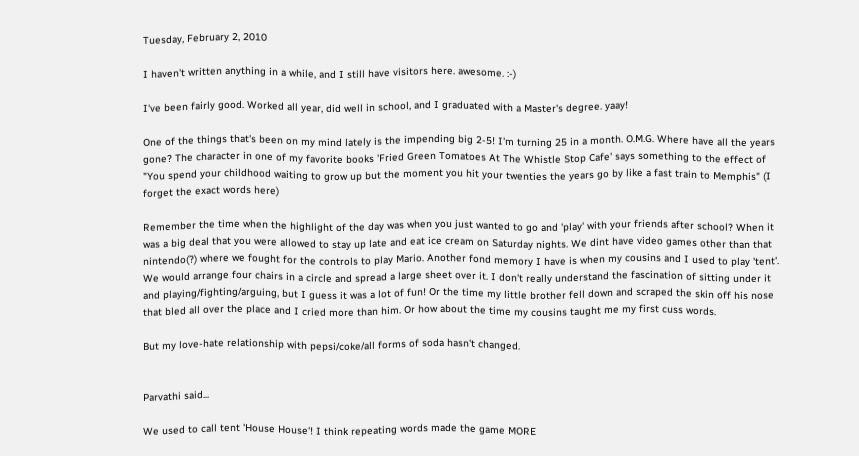Tuesday, February 2, 2010

I haven't written anything in a while, and I still have visitors here. awesome. :-)

I've been fairly good. Worked all year, did well in school, and I graduated with a Master's degree. yaay!

One of the things that's been on my mind lately is the impending big 2-5! I'm turning 25 in a month. O.M.G. Where have all the years gone? The character in one of my favorite books 'Fried Green Tomatoes At The Whistle Stop Cafe' says something to the effect of "You spend your childhood waiting to grow up but the moment you hit your twenties the years go by like a fast train to Memphis" (I forget the exact words here)

Remember the time when the highlight of the day was when you just wanted to go and 'play' with your friends after school? When it was a big deal that you were allowed to stay up late and eat ice cream on Saturday nights. We dint have video games other than that nintendo(?) where we fought for the controls to play Mario. Another fond memory I have is when my cousins and I used to play 'tent'. We would arrange four chairs in a circle and spread a large sheet over it. I don't really understand the fascination of sitting under it and playing/fighting/arguing, but I guess it was a lot of fun! Or the time my little brother fell down and scraped the skin off his nose that bled all over the place and I cried more than him. Or how about the time my cousins taught me my first cuss words.

But my love-hate relationship with pepsi/coke/all forms of soda hasn't changed.


Parvathi said...

We used to call tent 'House House'! I think repeating words made the game MORE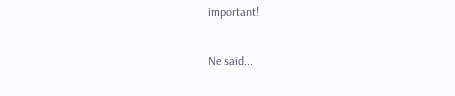important!

Ne said...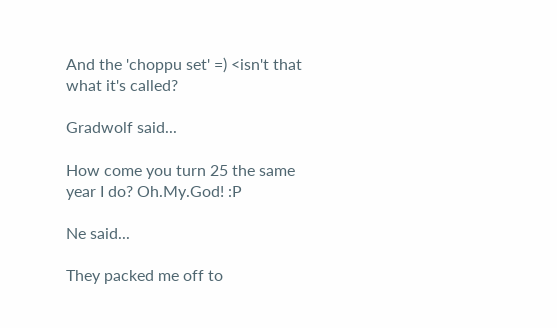And the 'choppu set' =) <isn't that what it's called?

Gradwolf said...

How come you turn 25 the same year I do? Oh.My.God! :P

Ne said...

They packed me off to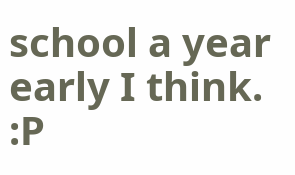school a year early I think. :P